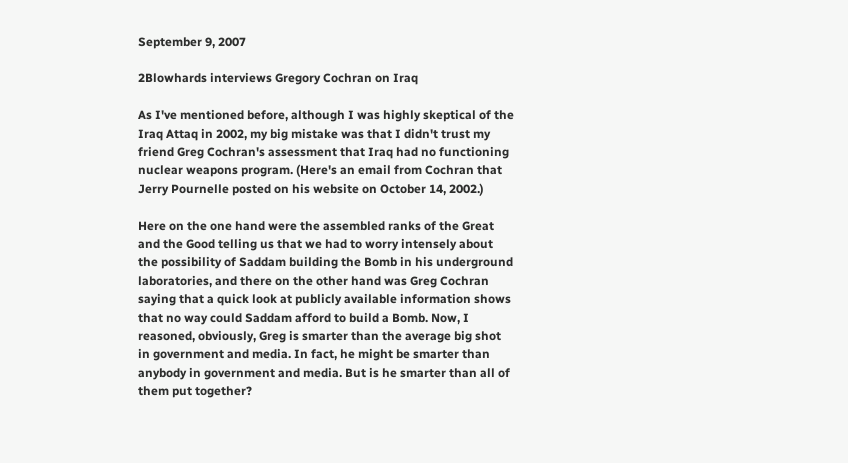September 9, 2007

2Blowhards interviews Gregory Cochran on Iraq

As I've mentioned before, although I was highly skeptical of the Iraq Attaq in 2002, my big mistake was that I didn't trust my friend Greg Cochran's assessment that Iraq had no functioning nuclear weapons program. (Here's an email from Cochran that Jerry Pournelle posted on his website on October 14, 2002.)

Here on the one hand were the assembled ranks of the Great and the Good telling us that we had to worry intensely about the possibility of Saddam building the Bomb in his underground laboratories, and there on the other hand was Greg Cochran saying that a quick look at publicly available information shows that no way could Saddam afford to build a Bomb. Now, I reasoned, obviously, Greg is smarter than the average big shot in government and media. In fact, he might be smarter than anybody in government and media. But is he smarter than all of them put together?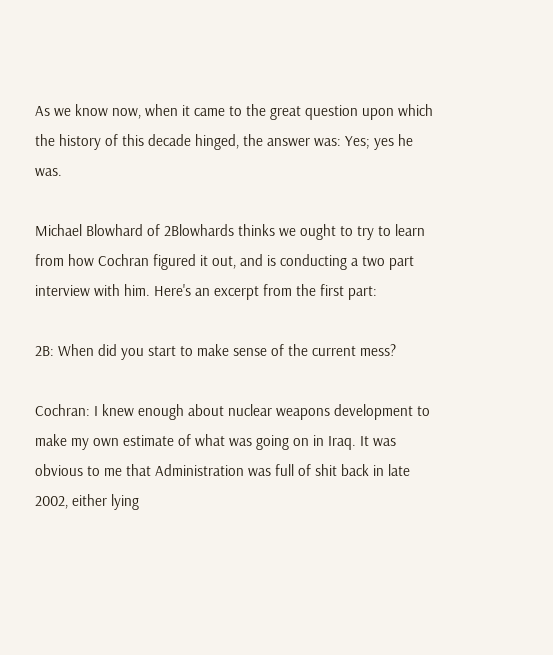As we know now, when it came to the great question upon which the history of this decade hinged, the answer was: Yes; yes he was.

Michael Blowhard of 2Blowhards thinks we ought to try to learn from how Cochran figured it out, and is conducting a two part interview with him. Here's an excerpt from the first part:

2B: When did you start to make sense of the current mess?

Cochran: I knew enough about nuclear weapons development to make my own estimate of what was going on in Iraq. It was obvious to me that Administration was full of shit back in late 2002, either lying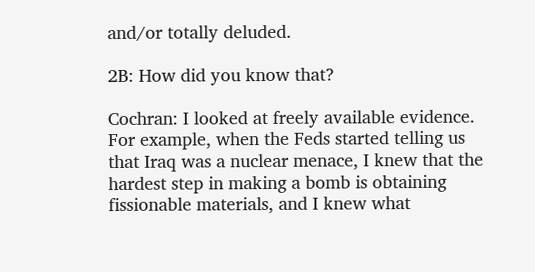and/or totally deluded.

2B: How did you know that?

Cochran: I looked at freely available evidence. For example, when the Feds started telling us that Iraq was a nuclear menace, I knew that the hardest step in making a bomb is obtaining fissionable materials, and I knew what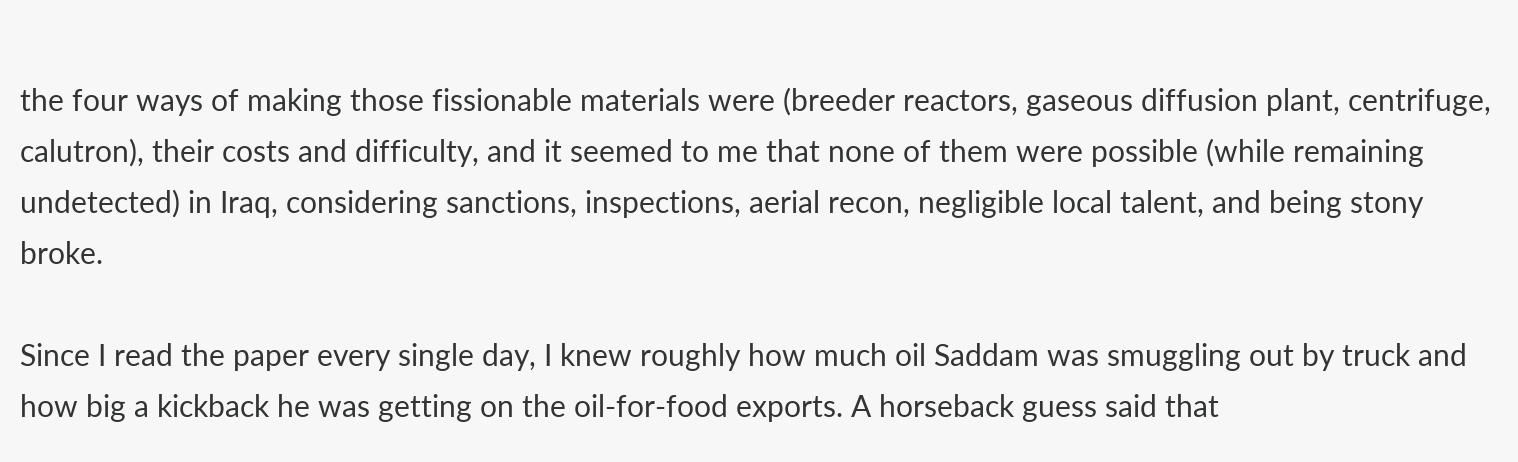the four ways of making those fissionable materials were (breeder reactors, gaseous diffusion plant, centrifuge, calutron), their costs and difficulty, and it seemed to me that none of them were possible (while remaining undetected) in Iraq, considering sanctions, inspections, aerial recon, negligible local talent, and being stony broke.

Since I read the paper every single day, I knew roughly how much oil Saddam was smuggling out by truck and how big a kickback he was getting on the oil-for-food exports. A horseback guess said that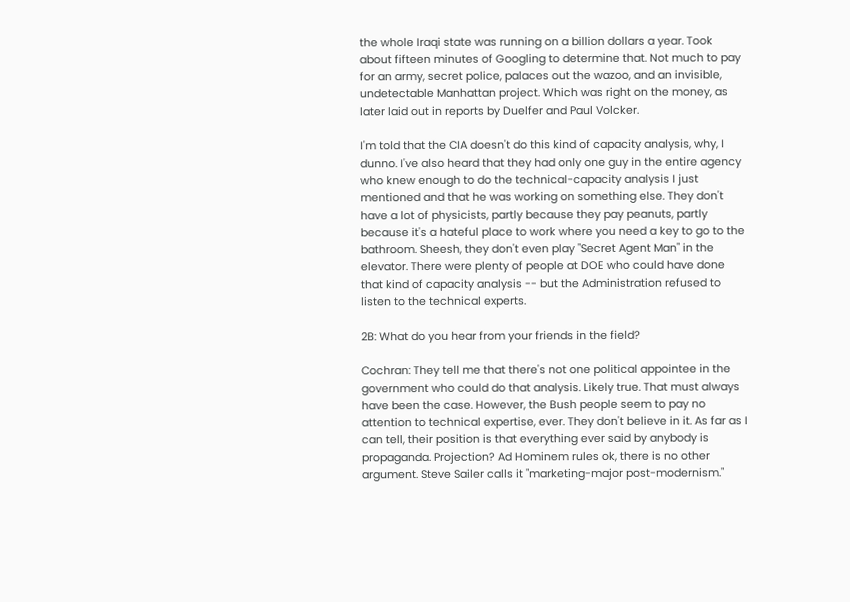the whole Iraqi state was running on a billion dollars a year. Took about fifteen minutes of Googling to determine that. Not much to pay for an army, secret police, palaces out the wazoo, and an invisible, undetectable Manhattan project. Which was right on the money, as later laid out in reports by Duelfer and Paul Volcker.

I'm told that the CIA doesn't do this kind of capacity analysis, why, I dunno. I've also heard that they had only one guy in the entire agency who knew enough to do the technical-capacity analysis I just mentioned and that he was working on something else. They don't have a lot of physicists, partly because they pay peanuts, partly because it's a hateful place to work where you need a key to go to the bathroom. Sheesh, they don't even play "Secret Agent Man" in the elevator. There were plenty of people at DOE who could have done that kind of capacity analysis -- but the Administration refused to listen to the technical experts.

2B: What do you hear from your friends in the field?

Cochran: They tell me that there's not one political appointee in the government who could do that analysis. Likely true. That must always have been the case. However, the Bush people seem to pay no attention to technical expertise, ever. They don't believe in it. As far as I can tell, their position is that everything ever said by anybody is propaganda. Projection? Ad Hominem rules ok, there is no other argument. Steve Sailer calls it "marketing-major post-modernism."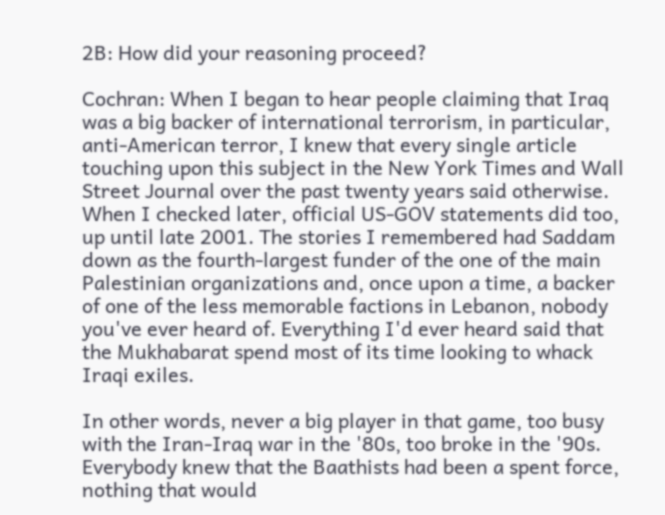2B: How did your reasoning proceed?

Cochran: When I began to hear people claiming that Iraq was a big backer of international terrorism, in particular, anti-American terror, I knew that every single article touching upon this subject in the New York Times and Wall Street Journal over the past twenty years said otherwise. When I checked later, official US-GOV statements did too, up until late 2001. The stories I remembered had Saddam down as the fourth-largest funder of the one of the main Palestinian organizations and, once upon a time, a backer of one of the less memorable factions in Lebanon, nobody you've ever heard of. Everything I'd ever heard said that the Mukhabarat spend most of its time looking to whack Iraqi exiles.

In other words, never a big player in that game, too busy with the Iran-Iraq war in the '80s, too broke in the '90s. Everybody knew that the Baathists had been a spent force, nothing that would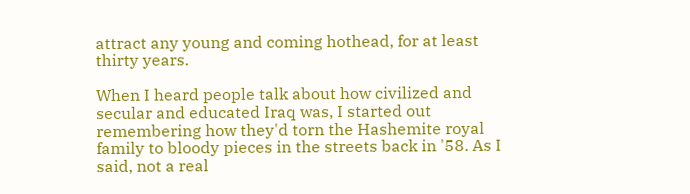attract any young and coming hothead, for at least thirty years.

When I heard people talk about how civilized and secular and educated Iraq was, I started out remembering how they'd torn the Hashemite royal family to bloody pieces in the streets back in '58. As I said, not a real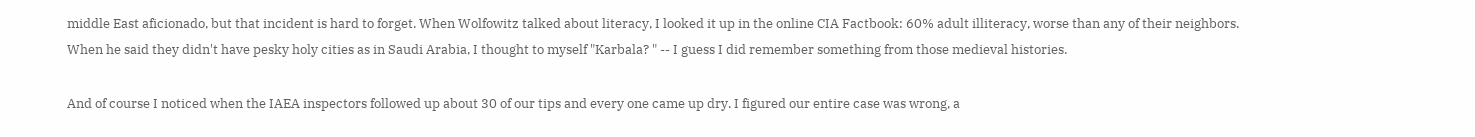middle East aficionado, but that incident is hard to forget. When Wolfowitz talked about literacy, I looked it up in the online CIA Factbook: 60% adult illiteracy, worse than any of their neighbors. When he said they didn't have pesky holy cities as in Saudi Arabia, I thought to myself "Karbala? " -- I guess I did remember something from those medieval histories.

And of course I noticed when the IAEA inspectors followed up about 30 of our tips and every one came up dry. I figured our entire case was wrong, a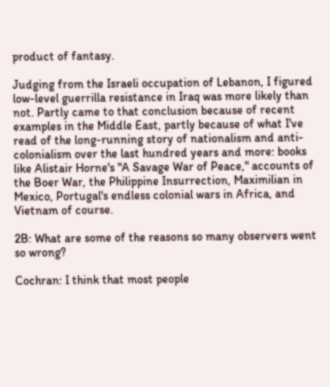product of fantasy.

Judging from the Israeli occupation of Lebanon, I figured low-level guerrilla resistance in Iraq was more likely than not. Partly came to that conclusion because of recent examples in the Middle East, partly because of what I've read of the long-running story of nationalism and anti-colonialism over the last hundred years and more: books like Alistair Horne's "A Savage War of Peace," accounts of the Boer War, the Philippine Insurrection, Maximilian in Mexico, Portugal's endless colonial wars in Africa, and Vietnam of course.

2B: What are some of the reasons so many observers went so wrong?

Cochran: I think that most people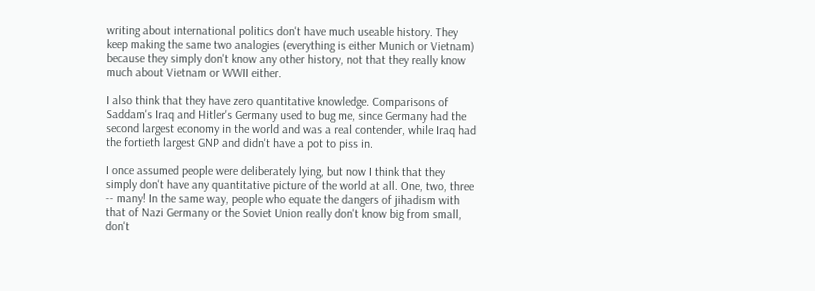writing about international politics don't have much useable history. They keep making the same two analogies (everything is either Munich or Vietnam) because they simply don't know any other history, not that they really know much about Vietnam or WWII either.

I also think that they have zero quantitative knowledge. Comparisons of Saddam's Iraq and Hitler's Germany used to bug me, since Germany had the second largest economy in the world and was a real contender, while Iraq had the fortieth largest GNP and didn't have a pot to piss in.

I once assumed people were deliberately lying, but now I think that they simply don't have any quantitative picture of the world at all. One, two, three -- many! In the same way, people who equate the dangers of jihadism with that of Nazi Germany or the Soviet Union really don't know big from small, don't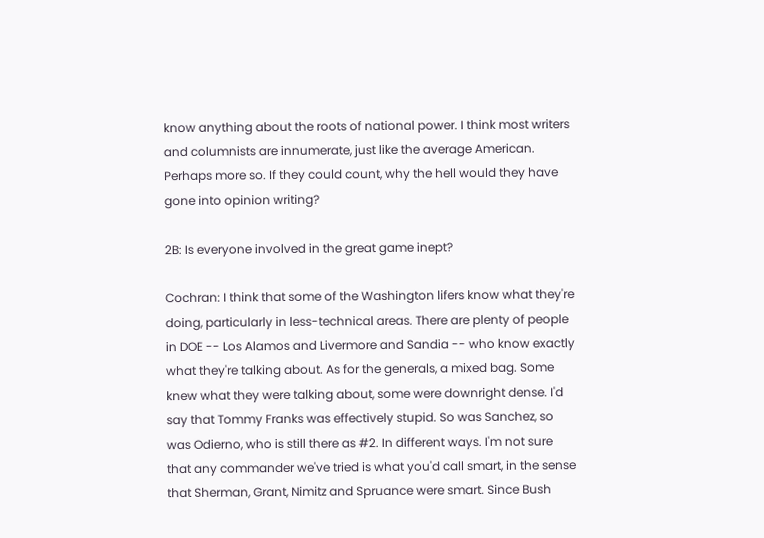know anything about the roots of national power. I think most writers and columnists are innumerate, just like the average American. Perhaps more so. If they could count, why the hell would they have gone into opinion writing?

2B: Is everyone involved in the great game inept?

Cochran: I think that some of the Washington lifers know what they're doing, particularly in less-technical areas. There are plenty of people in DOE -- Los Alamos and Livermore and Sandia -- who know exactly what they're talking about. As for the generals, a mixed bag. Some knew what they were talking about, some were downright dense. I'd say that Tommy Franks was effectively stupid. So was Sanchez, so was Odierno, who is still there as #2. In different ways. I'm not sure that any commander we've tried is what you'd call smart, in the sense that Sherman, Grant, Nimitz and Spruance were smart. Since Bush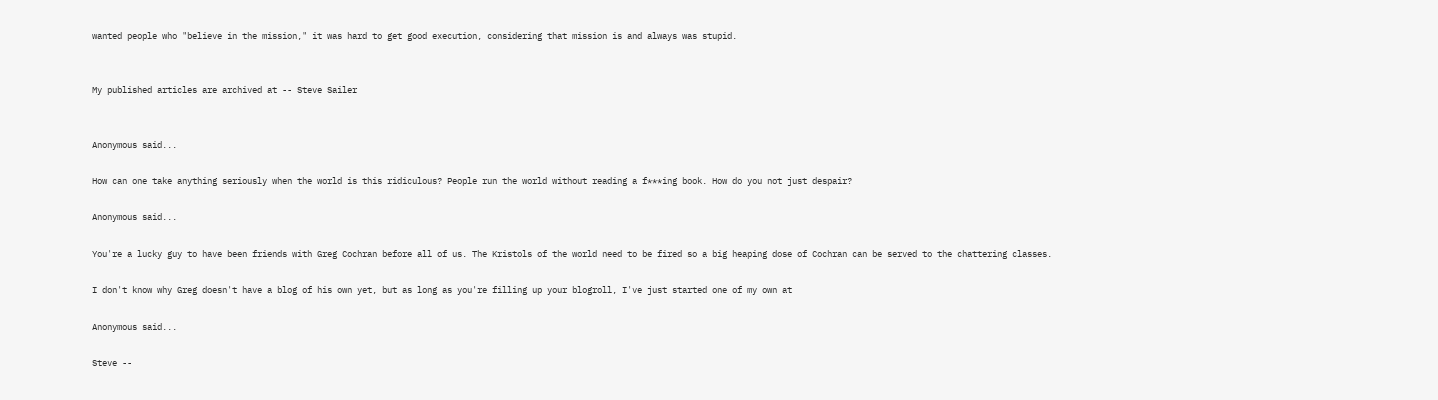wanted people who "believe in the mission," it was hard to get good execution, considering that mission is and always was stupid.


My published articles are archived at -- Steve Sailer


Anonymous said...

How can one take anything seriously when the world is this ridiculous? People run the world without reading a f***ing book. How do you not just despair?

Anonymous said...

You're a lucky guy to have been friends with Greg Cochran before all of us. The Kristols of the world need to be fired so a big heaping dose of Cochran can be served to the chattering classes.

I don't know why Greg doesn't have a blog of his own yet, but as long as you're filling up your blogroll, I've just started one of my own at

Anonymous said...

Steve --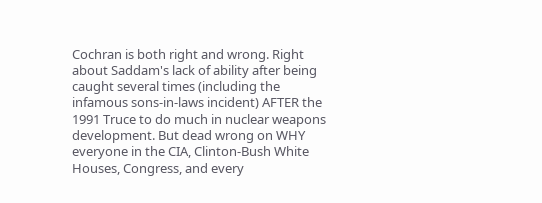Cochran is both right and wrong. Right about Saddam's lack of ability after being caught several times (including the infamous sons-in-laws incident) AFTER the 1991 Truce to do much in nuclear weapons development. But dead wrong on WHY everyone in the CIA, Clinton-Bush White Houses, Congress, and every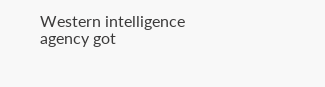Western intelligence agency got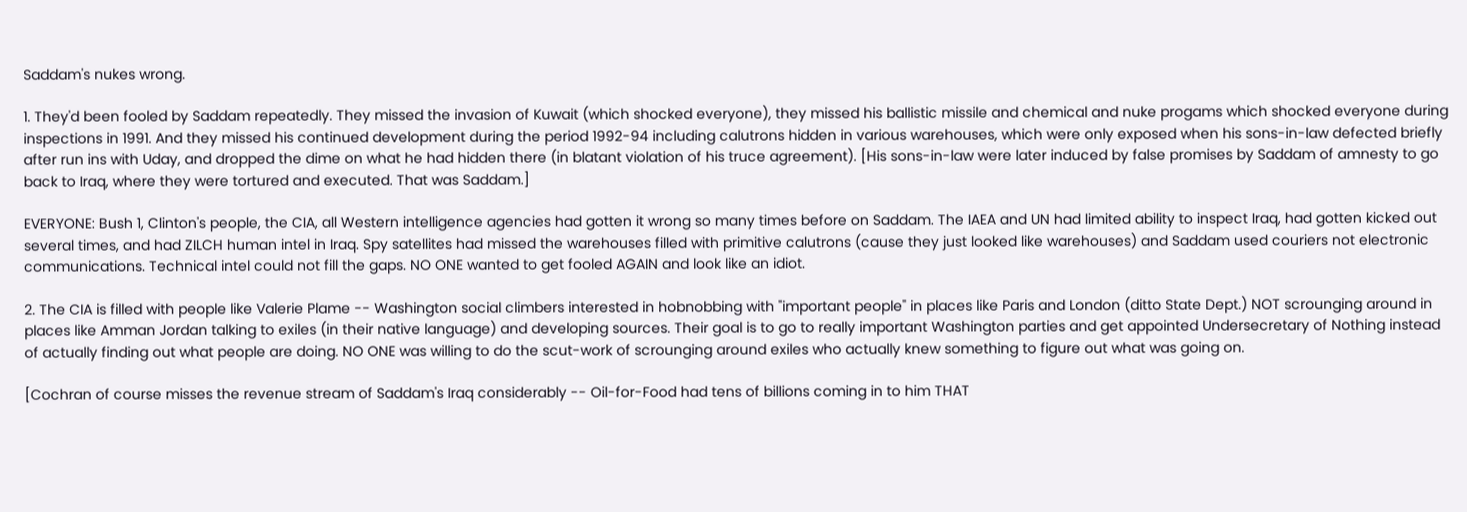Saddam's nukes wrong.

1. They'd been fooled by Saddam repeatedly. They missed the invasion of Kuwait (which shocked everyone), they missed his ballistic missile and chemical and nuke progams which shocked everyone during inspections in 1991. And they missed his continued development during the period 1992-94 including calutrons hidden in various warehouses, which were only exposed when his sons-in-law defected briefly after run ins with Uday, and dropped the dime on what he had hidden there (in blatant violation of his truce agreement). [His sons-in-law were later induced by false promises by Saddam of amnesty to go back to Iraq, where they were tortured and executed. That was Saddam.]

EVERYONE: Bush 1, Clinton's people, the CIA, all Western intelligence agencies had gotten it wrong so many times before on Saddam. The IAEA and UN had limited ability to inspect Iraq, had gotten kicked out several times, and had ZILCH human intel in Iraq. Spy satellites had missed the warehouses filled with primitive calutrons (cause they just looked like warehouses) and Saddam used couriers not electronic communications. Technical intel could not fill the gaps. NO ONE wanted to get fooled AGAIN and look like an idiot.

2. The CIA is filled with people like Valerie Plame -- Washington social climbers interested in hobnobbing with "important people" in places like Paris and London (ditto State Dept.) NOT scrounging around in places like Amman Jordan talking to exiles (in their native language) and developing sources. Their goal is to go to really important Washington parties and get appointed Undersecretary of Nothing instead of actually finding out what people are doing. NO ONE was willing to do the scut-work of scrounging around exiles who actually knew something to figure out what was going on.

[Cochran of course misses the revenue stream of Saddam's Iraq considerably -- Oil-for-Food had tens of billions coming in to him THAT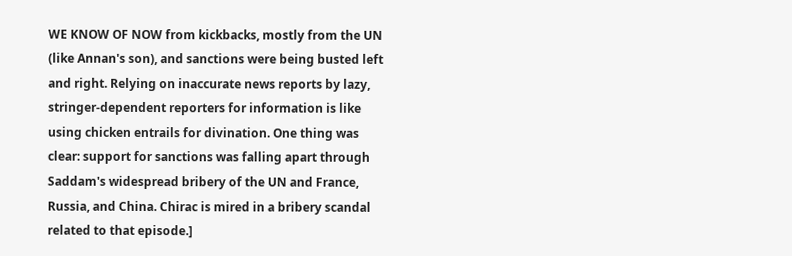WE KNOW OF NOW from kickbacks, mostly from the UN (like Annan's son), and sanctions were being busted left and right. Relying on inaccurate news reports by lazy, stringer-dependent reporters for information is like using chicken entrails for divination. One thing was clear: support for sanctions was falling apart through Saddam's widespread bribery of the UN and France, Russia, and China. Chirac is mired in a bribery scandal related to that episode.]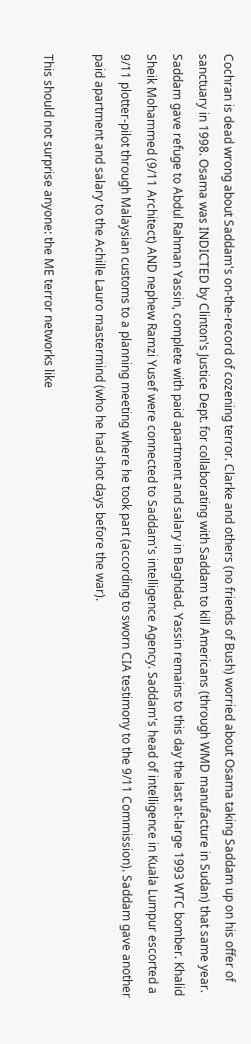Cochran is dead wrong about Saddam's on-the-record of cozening terror. Clarke and others (no friends of Bush) worried about Osama taking Saddam up on his offer of sanctuary in 1998. Osama was INDICTED by Clinton's Justice Dept. for collaborating with Saddam to kill Americans (through WMD manufacture in Sudan) that same year. Saddam gave refuge to Abdul Rahman Yassin, complete with paid apartment and salary in Baghdad. Yassin remains to this day the last at-large 1993 WTC bomber. Khalid Sheik Mohammed (9/11 Architect) AND nephew Ramzi Yusef were connected to Saddam's intelligence Agency. Saddam's head of intelligence in Kuala Lumpur escorted a 9/11 plotter-pilot through Malaysian customs to a planning meeting where he took part (according to sworn CIA testimony to the 9/11 Commission). Saddam gave another paid apartment and salary to the Achille Lauro mastermind (who he had shot days before the war).

This should not surprise anyone: the ME terror networks like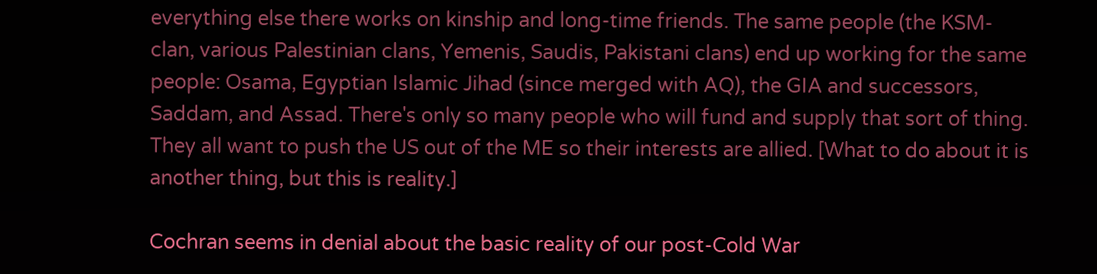everything else there works on kinship and long-time friends. The same people (the KSM-clan, various Palestinian clans, Yemenis, Saudis, Pakistani clans) end up working for the same people: Osama, Egyptian Islamic Jihad (since merged with AQ), the GIA and successors, Saddam, and Assad. There's only so many people who will fund and supply that sort of thing. They all want to push the US out of the ME so their interests are allied. [What to do about it is another thing, but this is reality.]

Cochran seems in denial about the basic reality of our post-Cold War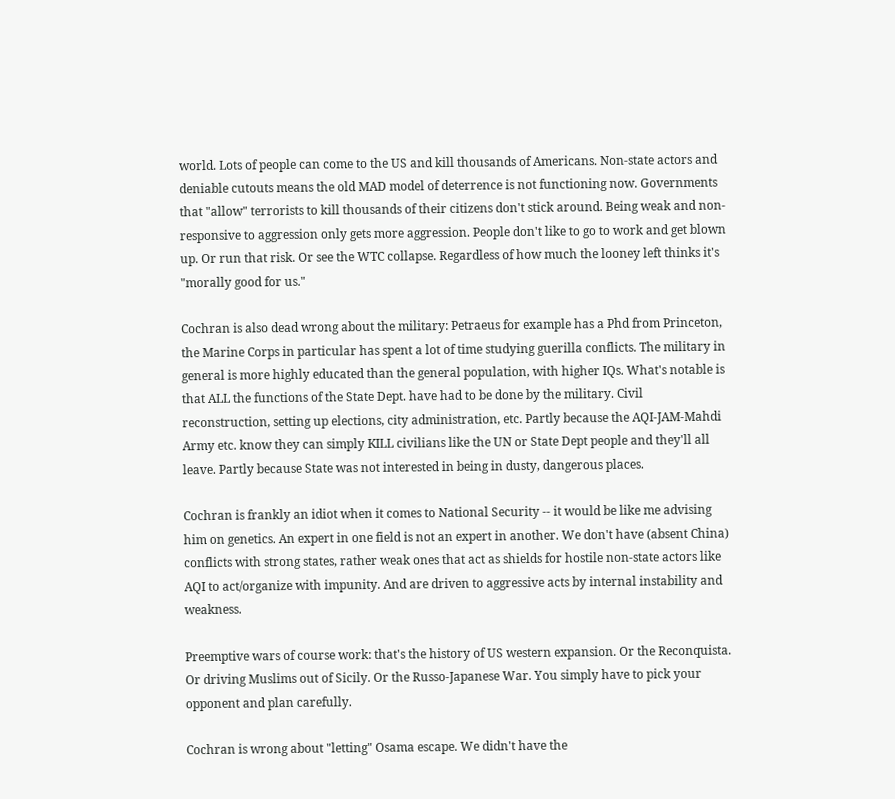world. Lots of people can come to the US and kill thousands of Americans. Non-state actors and deniable cutouts means the old MAD model of deterrence is not functioning now. Governments that "allow" terrorists to kill thousands of their citizens don't stick around. Being weak and non-responsive to aggression only gets more aggression. People don't like to go to work and get blown up. Or run that risk. Or see the WTC collapse. Regardless of how much the looney left thinks it's "morally good for us."

Cochran is also dead wrong about the military: Petraeus for example has a Phd from Princeton, the Marine Corps in particular has spent a lot of time studying guerilla conflicts. The military in general is more highly educated than the general population, with higher IQs. What's notable is that ALL the functions of the State Dept. have had to be done by the military. Civil reconstruction, setting up elections, city administration, etc. Partly because the AQI-JAM-Mahdi Army etc. know they can simply KILL civilians like the UN or State Dept people and they'll all leave. Partly because State was not interested in being in dusty, dangerous places.

Cochran is frankly an idiot when it comes to National Security -- it would be like me advising him on genetics. An expert in one field is not an expert in another. We don't have (absent China) conflicts with strong states, rather weak ones that act as shields for hostile non-state actors like AQI to act/organize with impunity. And are driven to aggressive acts by internal instability and weakness.

Preemptive wars of course work: that's the history of US western expansion. Or the Reconquista. Or driving Muslims out of Sicily. Or the Russo-Japanese War. You simply have to pick your opponent and plan carefully.

Cochran is wrong about "letting" Osama escape. We didn't have the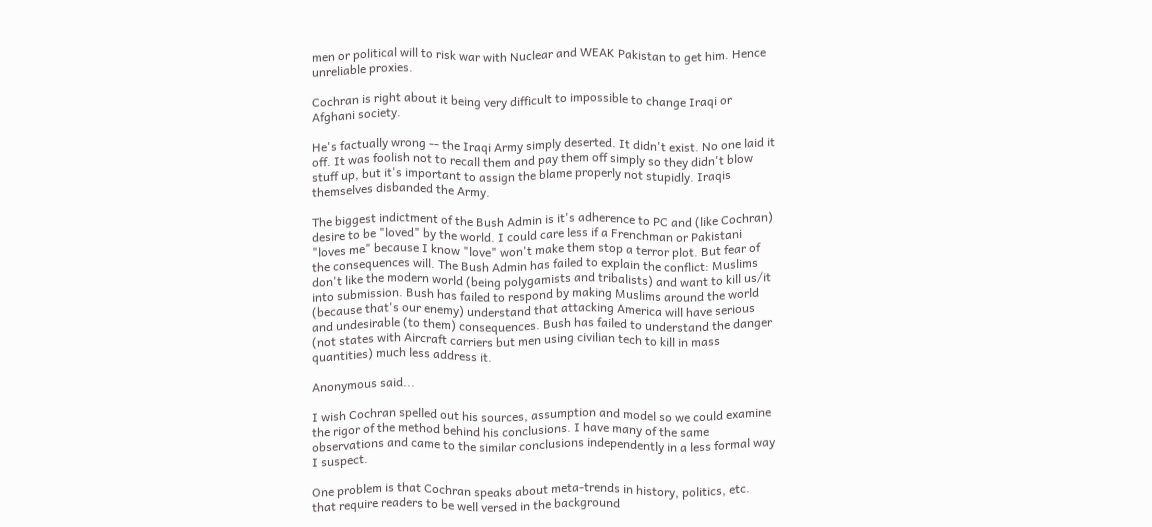men or political will to risk war with Nuclear and WEAK Pakistan to get him. Hence unreliable proxies.

Cochran is right about it being very difficult to impossible to change Iraqi or Afghani society.

He's factually wrong -- the Iraqi Army simply deserted. It didn't exist. No one laid it off. It was foolish not to recall them and pay them off simply so they didn't blow stuff up, but it's important to assign the blame properly not stupidly. Iraqis themselves disbanded the Army.

The biggest indictment of the Bush Admin is it's adherence to PC and (like Cochran) desire to be "loved" by the world. I could care less if a Frenchman or Pakistani "loves me" because I know "love" won't make them stop a terror plot. But fear of the consequences will. The Bush Admin has failed to explain the conflict: Muslims don't like the modern world (being polygamists and tribalists) and want to kill us/it into submission. Bush has failed to respond by making Muslims around the world (because that's our enemy) understand that attacking America will have serious and undesirable (to them) consequences. Bush has failed to understand the danger (not states with Aircraft carriers but men using civilian tech to kill in mass quantities) much less address it.

Anonymous said...

I wish Cochran spelled out his sources, assumption and model so we could examine the rigor of the method behind his conclusions. I have many of the same observations and came to the similar conclusions independently in a less formal way I suspect.

One problem is that Cochran speaks about meta-trends in history, politics, etc. that require readers to be well versed in the background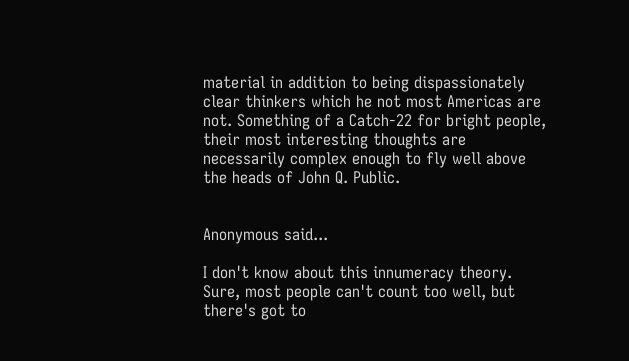material in addition to being dispassionately clear thinkers which he not most Americas are not. Something of a Catch-22 for bright people, their most interesting thoughts are necessarily complex enough to fly well above the heads of John Q. Public.


Anonymous said...

I don't know about this innumeracy theory. Sure, most people can't count too well, but there's got to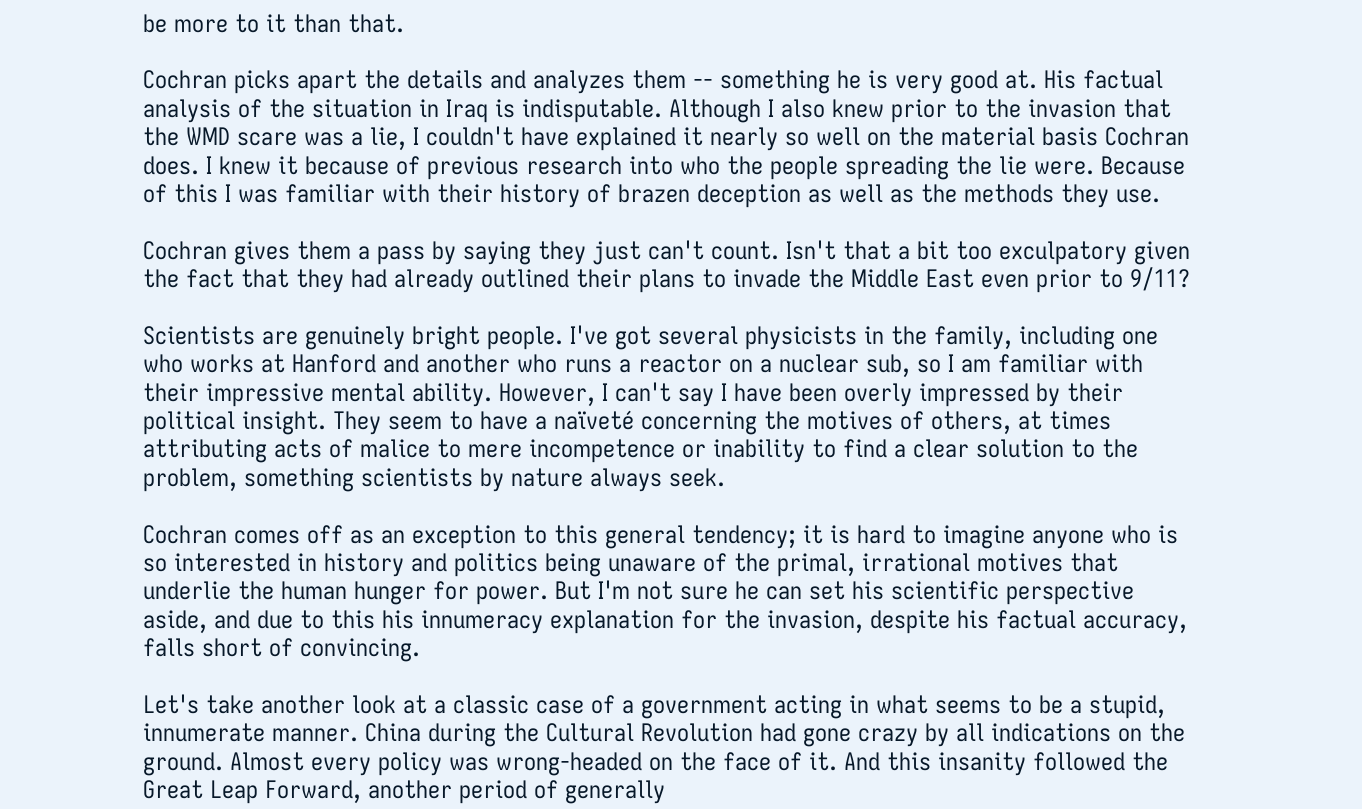be more to it than that.

Cochran picks apart the details and analyzes them -- something he is very good at. His factual analysis of the situation in Iraq is indisputable. Although I also knew prior to the invasion that the WMD scare was a lie, I couldn't have explained it nearly so well on the material basis Cochran does. I knew it because of previous research into who the people spreading the lie were. Because of this I was familiar with their history of brazen deception as well as the methods they use.

Cochran gives them a pass by saying they just can't count. Isn't that a bit too exculpatory given the fact that they had already outlined their plans to invade the Middle East even prior to 9/11?

Scientists are genuinely bright people. I've got several physicists in the family, including one who works at Hanford and another who runs a reactor on a nuclear sub, so I am familiar with their impressive mental ability. However, I can't say I have been overly impressed by their political insight. They seem to have a naïveté concerning the motives of others, at times attributing acts of malice to mere incompetence or inability to find a clear solution to the problem, something scientists by nature always seek.

Cochran comes off as an exception to this general tendency; it is hard to imagine anyone who is so interested in history and politics being unaware of the primal, irrational motives that underlie the human hunger for power. But I'm not sure he can set his scientific perspective aside, and due to this his innumeracy explanation for the invasion, despite his factual accuracy, falls short of convincing.

Let's take another look at a classic case of a government acting in what seems to be a stupid, innumerate manner. China during the Cultural Revolution had gone crazy by all indications on the ground. Almost every policy was wrong-headed on the face of it. And this insanity followed the Great Leap Forward, another period of generally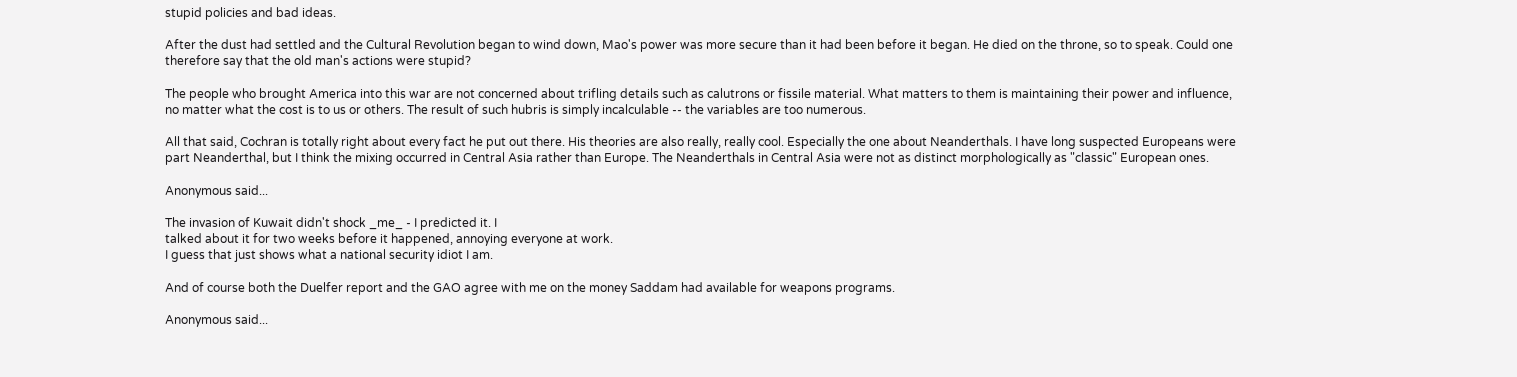stupid policies and bad ideas.

After the dust had settled and the Cultural Revolution began to wind down, Mao's power was more secure than it had been before it began. He died on the throne, so to speak. Could one therefore say that the old man's actions were stupid?

The people who brought America into this war are not concerned about trifling details such as calutrons or fissile material. What matters to them is maintaining their power and influence, no matter what the cost is to us or others. The result of such hubris is simply incalculable -- the variables are too numerous.

All that said, Cochran is totally right about every fact he put out there. His theories are also really, really cool. Especially the one about Neanderthals. I have long suspected Europeans were part Neanderthal, but I think the mixing occurred in Central Asia rather than Europe. The Neanderthals in Central Asia were not as distinct morphologically as "classic" European ones.

Anonymous said...

The invasion of Kuwait didn't shock _me_ - I predicted it. I
talked about it for two weeks before it happened, annoying everyone at work.
I guess that just shows what a national security idiot I am.

And of course both the Duelfer report and the GAO agree with me on the money Saddam had available for weapons programs.

Anonymous said...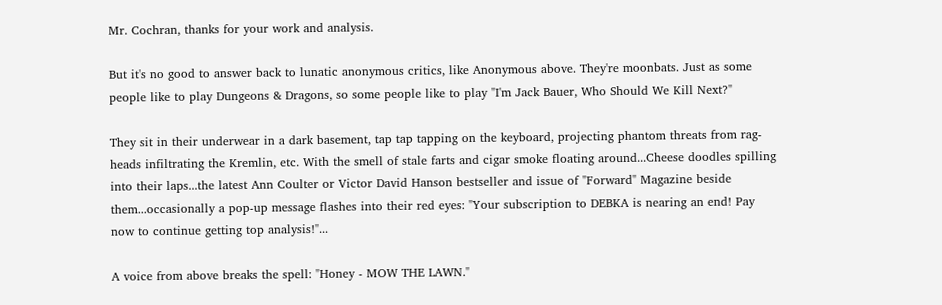Mr. Cochran, thanks for your work and analysis.

But it's no good to answer back to lunatic anonymous critics, like Anonymous above. They're moonbats. Just as some people like to play Dungeons & Dragons, so some people like to play "I'm Jack Bauer, Who Should We Kill Next?"

They sit in their underwear in a dark basement, tap tap tapping on the keyboard, projecting phantom threats from rag-heads infiltrating the Kremlin, etc. With the smell of stale farts and cigar smoke floating around...Cheese doodles spilling into their laps...the latest Ann Coulter or Victor David Hanson bestseller and issue of "Forward" Magazine beside them...occasionally a pop-up message flashes into their red eyes: "Your subscription to DEBKA is nearing an end! Pay now to continue getting top analysis!"...

A voice from above breaks the spell: "Honey - MOW THE LAWN."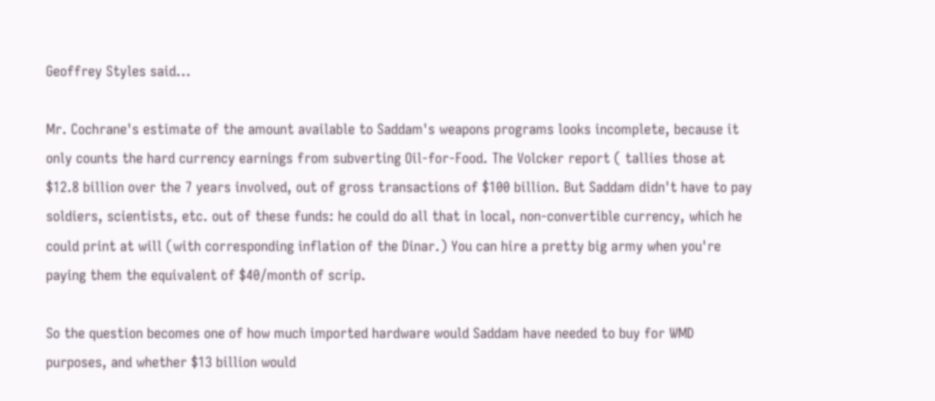Geoffrey Styles said...

Mr. Cochrane's estimate of the amount available to Saddam's weapons programs looks incomplete, because it only counts the hard currency earnings from subverting Oil-for-Food. The Volcker report ( tallies those at $12.8 billion over the 7 years involved, out of gross transactions of $100 billion. But Saddam didn't have to pay soldiers, scientists, etc. out of these funds: he could do all that in local, non-convertible currency, which he could print at will (with corresponding inflation of the Dinar.) You can hire a pretty big army when you're paying them the equivalent of $40/month of scrip.

So the question becomes one of how much imported hardware would Saddam have needed to buy for WMD purposes, and whether $13 billion would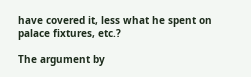have covered it, less what he spent on palace fixtures, etc.?

The argument by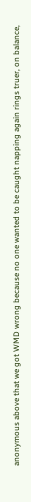anonymous above that we got WMD wrong because no one wanted to be caught napping again rings truer, on balance,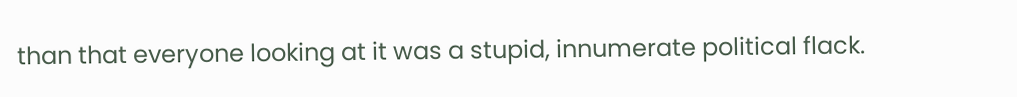than that everyone looking at it was a stupid, innumerate political flack.